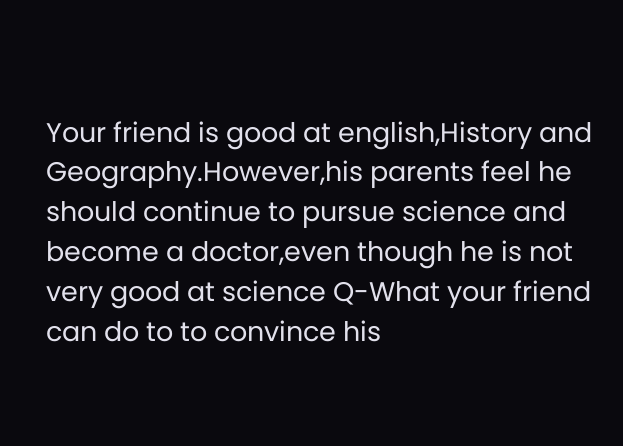Your friend is good at english,History and Geography.However,his parents feel he should continue to pursue science and become a doctor,even though he is not very good at science Q-What your friend can do to to convince his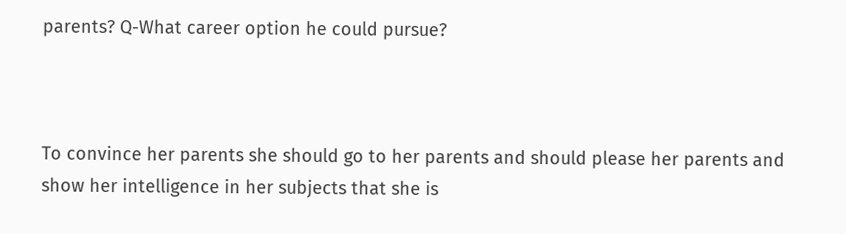parents? Q-What career option he could pursue?



To convince her parents she should go to her parents and should please her parents and show her intelligence in her subjects that she is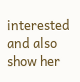interested and also show her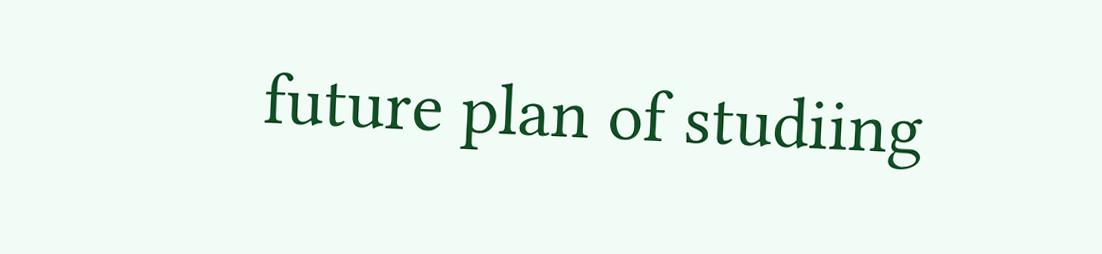future plan of studiing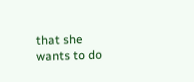that she wants to do